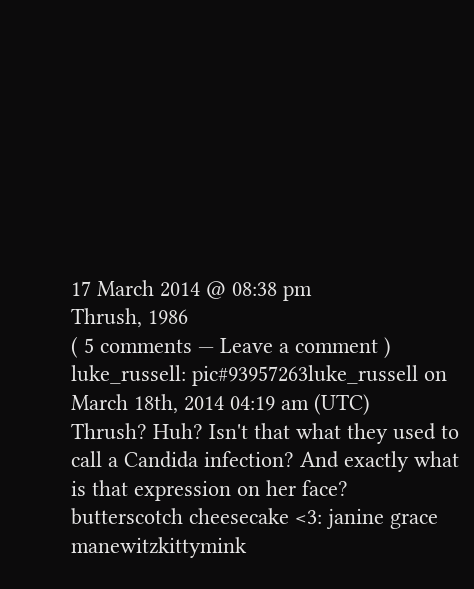17 March 2014 @ 08:38 pm
Thrush, 1986
( 5 comments — Leave a comment )
luke_russell: pic#93957263luke_russell on March 18th, 2014 04:19 am (UTC)
Thrush? Huh? Isn't that what they used to call a Candida infection? And exactly what is that expression on her face?
butterscotch cheesecake <3: janine grace manewitzkittymink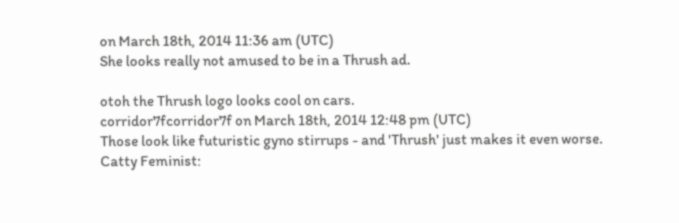on March 18th, 2014 11:36 am (UTC)
She looks really not amused to be in a Thrush ad.

otoh the Thrush logo looks cool on cars.
corridor7fcorridor7f on March 18th, 2014 12:48 pm (UTC)
Those look like futuristic gyno stirrups - and 'Thrush' just makes it even worse.
Catty Feminist: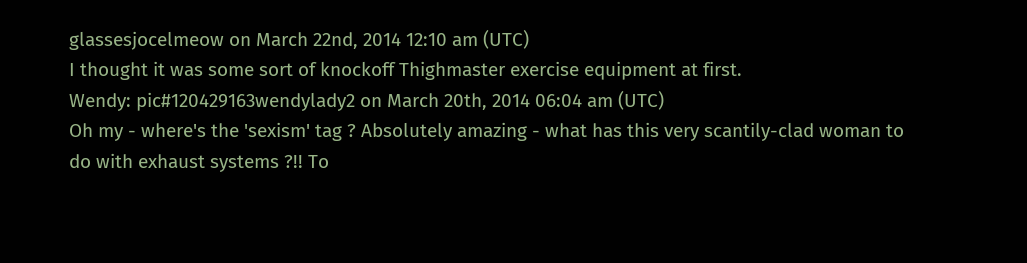glassesjocelmeow on March 22nd, 2014 12:10 am (UTC)
I thought it was some sort of knockoff Thighmaster exercise equipment at first.
Wendy: pic#120429163wendylady2 on March 20th, 2014 06:04 am (UTC)
Oh my - where's the 'sexism' tag ? Absolutely amazing - what has this very scantily-clad woman to do with exhaust systems ?!! To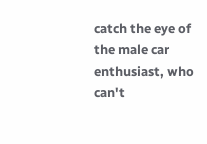catch the eye of the male car enthusiast, who can't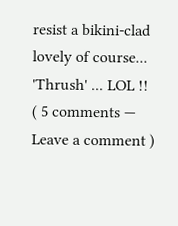resist a bikini-clad lovely of course...
'Thrush' ... LOL !!
( 5 comments — Leave a comment )